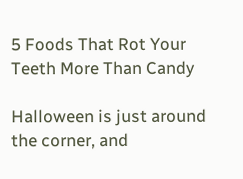5 Foods That Rot Your Teeth More Than Candy

Halloween is just around the corner, and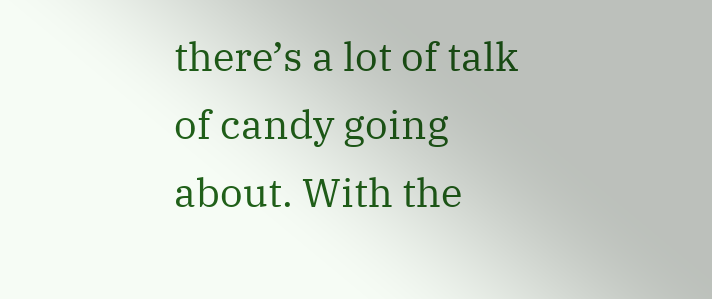there’s a lot of talk of candy going about. With the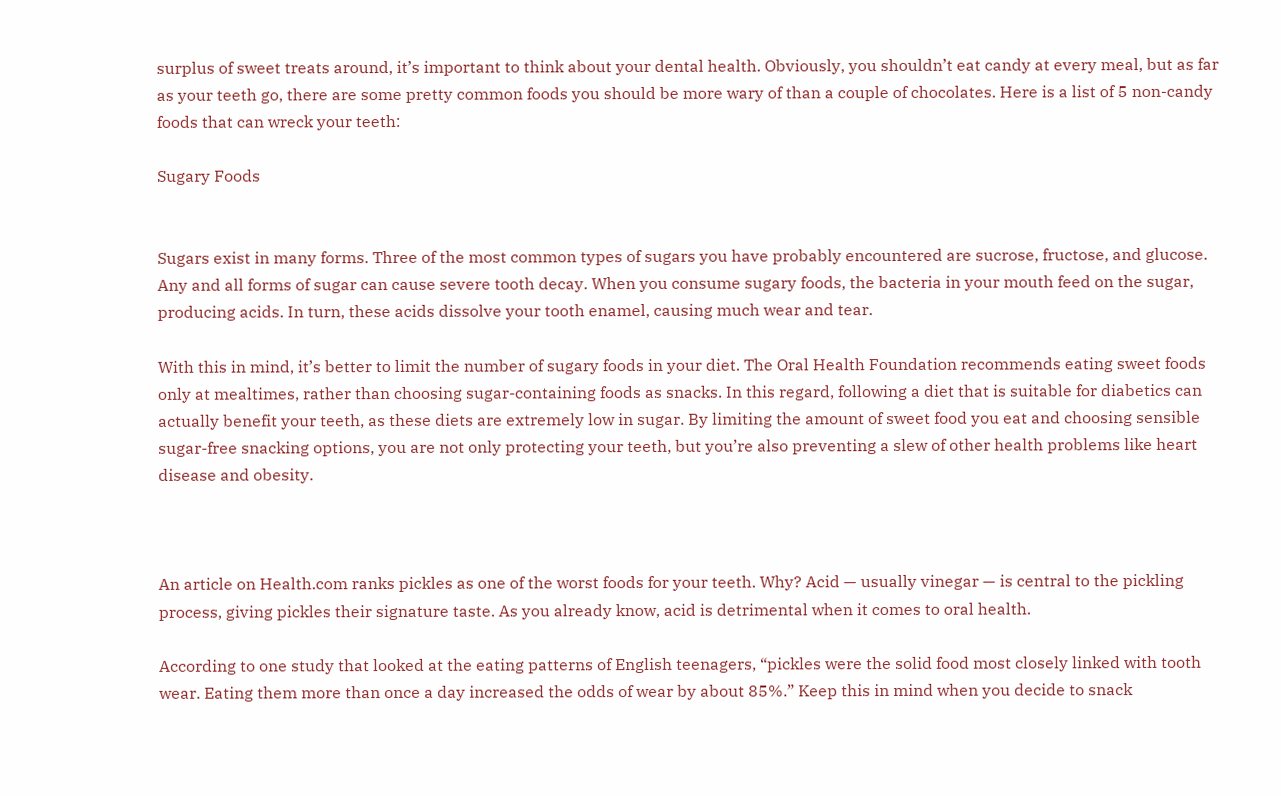surplus of sweet treats around, it’s important to think about your dental health. Obviously, you shouldn’t eat candy at every meal, but as far as your teeth go, there are some pretty common foods you should be more wary of than a couple of chocolates. Here is a list of 5 non-candy foods that can wreck your teeth:

Sugary Foods


Sugars exist in many forms. Three of the most common types of sugars you have probably encountered are sucrose, fructose, and glucose. Any and all forms of sugar can cause severe tooth decay. When you consume sugary foods, the bacteria in your mouth feed on the sugar, producing acids. In turn, these acids dissolve your tooth enamel, causing much wear and tear.

With this in mind, it’s better to limit the number of sugary foods in your diet. The Oral Health Foundation recommends eating sweet foods only at mealtimes, rather than choosing sugar-containing foods as snacks. In this regard, following a diet that is suitable for diabetics can actually benefit your teeth, as these diets are extremely low in sugar. By limiting the amount of sweet food you eat and choosing sensible sugar-free snacking options, you are not only protecting your teeth, but you’re also preventing a slew of other health problems like heart disease and obesity.



An article on Health.com ranks pickles as one of the worst foods for your teeth. Why? Acid — usually vinegar — is central to the pickling process, giving pickles their signature taste. As you already know, acid is detrimental when it comes to oral health.

According to one study that looked at the eating patterns of English teenagers, “pickles were the solid food most closely linked with tooth wear. Eating them more than once a day increased the odds of wear by about 85%.” Keep this in mind when you decide to snack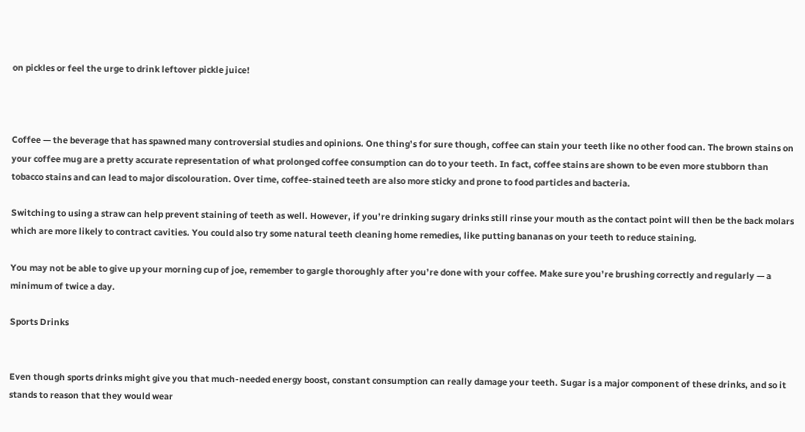on pickles or feel the urge to drink leftover pickle juice!



Coffee — the beverage that has spawned many controversial studies and opinions. One thing’s for sure though, coffee can stain your teeth like no other food can. The brown stains on your coffee mug are a pretty accurate representation of what prolonged coffee consumption can do to your teeth. In fact, coffee stains are shown to be even more stubborn than tobacco stains and can lead to major discolouration. Over time, coffee-stained teeth are also more sticky and prone to food particles and bacteria.

Switching to using a straw can help prevent staining of teeth as well. However, if you’re drinking sugary drinks still rinse your mouth as the contact point will then be the back molars which are more likely to contract cavities. You could also try some natural teeth cleaning home remedies, like putting bananas on your teeth to reduce staining.

You may not be able to give up your morning cup of joe, remember to gargle thoroughly after you’re done with your coffee. Make sure you’re brushing correctly and regularly — a minimum of twice a day.

Sports Drinks


Even though sports drinks might give you that much-needed energy boost, constant consumption can really damage your teeth. Sugar is a major component of these drinks, and so it stands to reason that they would wear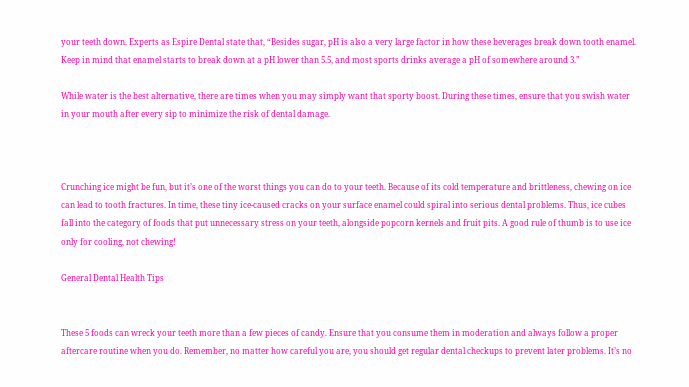your teeth down. Experts as Espire Dental state that, “Besides sugar, pH is also a very large factor in how these beverages break down tooth enamel.  Keep in mind that enamel starts to break down at a pH lower than 5.5, and most sports drinks average a pH of somewhere around 3.”

While water is the best alternative, there are times when you may simply want that sporty boost. During these times, ensure that you swish water in your mouth after every sip to minimize the risk of dental damage.



Crunching ice might be fun, but it’s one of the worst things you can do to your teeth. Because of its cold temperature and brittleness, chewing on ice can lead to tooth fractures. In time, these tiny ice-caused cracks on your surface enamel could spiral into serious dental problems. Thus, ice cubes fall into the category of foods that put unnecessary stress on your teeth, alongside popcorn kernels and fruit pits. A good rule of thumb is to use ice only for cooling, not chewing!

General Dental Health Tips


These 5 foods can wreck your teeth more than a few pieces of candy. Ensure that you consume them in moderation and always follow a proper aftercare routine when you do. Remember, no matter how careful you are, you should get regular dental checkups to prevent later problems. It’s no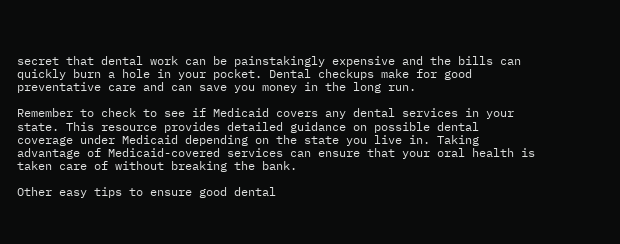secret that dental work can be painstakingly expensive and the bills can quickly burn a hole in your pocket. Dental checkups make for good preventative care and can save you money in the long run.

Remember to check to see if Medicaid covers any dental services in your state. This resource provides detailed guidance on possible dental coverage under Medicaid depending on the state you live in. Taking advantage of Medicaid-covered services can ensure that your oral health is taken care of without breaking the bank.

Other easy tips to ensure good dental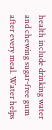health include drinking water and chewing sugar-free gum after every meal. Water helps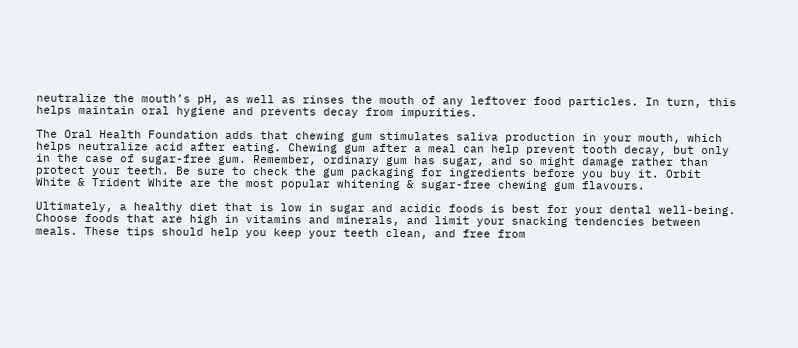neutralize the mouth’s pH, as well as rinses the mouth of any leftover food particles. In turn, this helps maintain oral hygiene and prevents decay from impurities.

The Oral Health Foundation adds that chewing gum stimulates saliva production in your mouth, which helps neutralize acid after eating. Chewing gum after a meal can help prevent tooth decay, but only in the case of sugar-free gum. Remember, ordinary gum has sugar, and so might damage rather than protect your teeth. Be sure to check the gum packaging for ingredients before you buy it. Orbit White & Trident White are the most popular whitening & sugar-free chewing gum flavours.

Ultimately, a healthy diet that is low in sugar and acidic foods is best for your dental well-being. Choose foods that are high in vitamins and minerals, and limit your snacking tendencies between meals. These tips should help you keep your teeth clean, and free from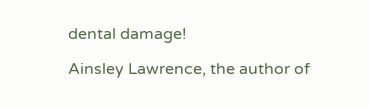dental damage!

Ainsley Lawrence, the author of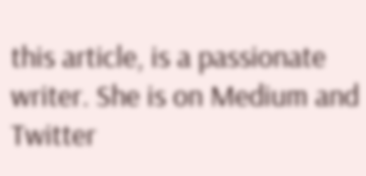this article, is a passionate writer. She is on Medium and Twitter